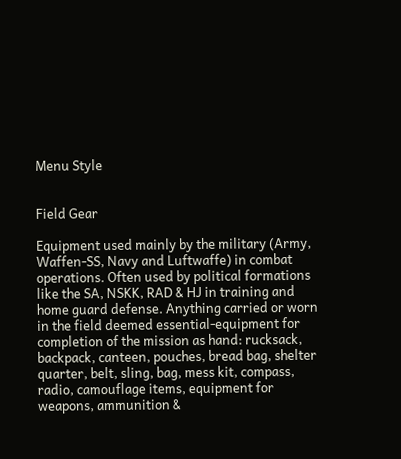Menu Style


Field Gear

Equipment used mainly by the military (Army, Waffen-SS, Navy and Luftwaffe) in combat operations. Often used by political formations like the SA, NSKK, RAD & HJ in training and home guard defense. Anything carried or worn in the field deemed essential-equipment for completion of the mission as hand: rucksack, backpack, canteen, pouches, bread bag, shelter quarter, belt, sling, bag, mess kit, compass, radio, camouflage items, equipment for weapons, ammunition &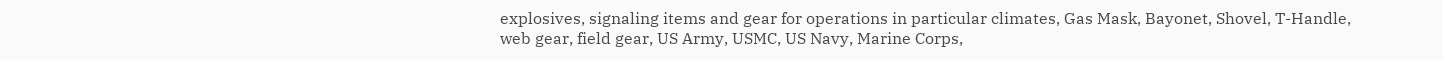explosives, signaling items and gear for operations in particular climates, Gas Mask, Bayonet, Shovel, T-Handle, web gear, field gear, US Army, USMC, US Navy, Marine Corps,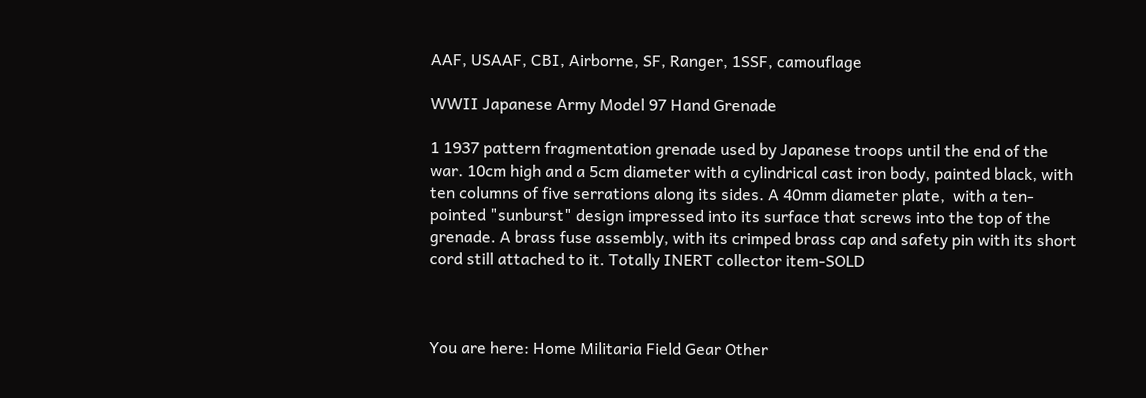AAF, USAAF, CBI, Airborne, SF, Ranger, 1SSF, camouflage

WWII Japanese Army Model 97 Hand Grenade

1 1937 pattern fragmentation grenade used by Japanese troops until the end of the war. 10cm high and a 5cm diameter with a cylindrical cast iron body, painted black, with ten columns of five serrations along its sides. A 40mm diameter plate,  with a ten-pointed "sunburst" design impressed into its surface that screws into the top of the grenade. A brass fuse assembly, with its crimped brass cap and safety pin with its short cord still attached to it. Totally INERT collector item-SOLD



You are here: Home Militaria Field Gear Other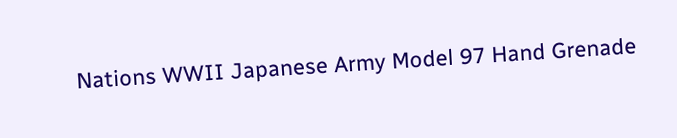Nations WWII Japanese Army Model 97 Hand Grenade